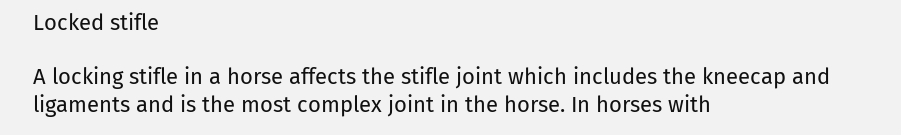Locked stifle

A locking stifle in a horse affects the stifle joint which includes the kneecap and ligaments and is the most complex joint in the horse. In horses with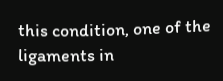this condition, one of the ligaments in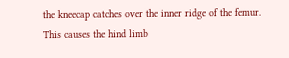the kneecap catches over the inner ridge of the femur. This causes the hind limb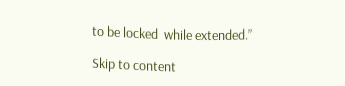to be locked  while extended.”

Skip to content